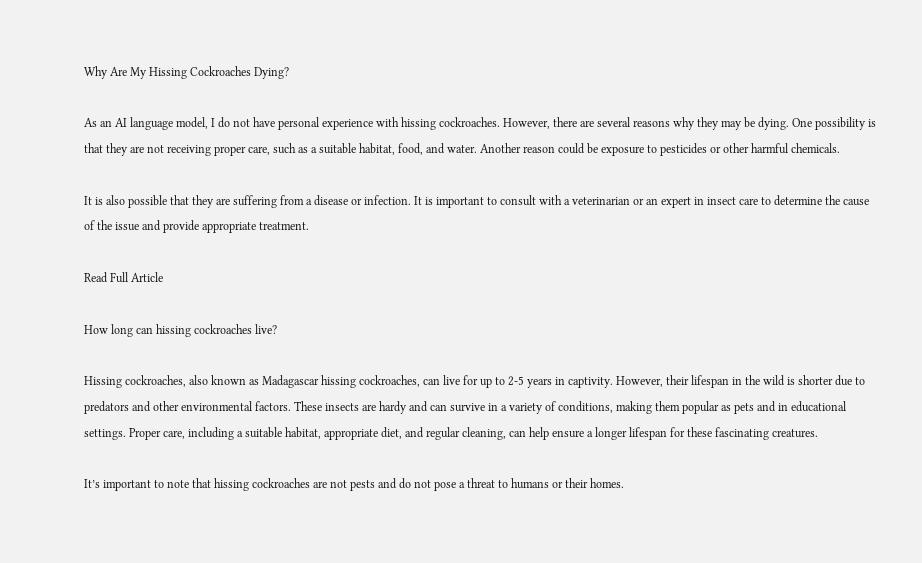Why Are My Hissing Cockroaches Dying?

As an AI language model, I do not have personal experience with hissing cockroaches. However, there are several reasons why they may be dying. One possibility is that they are not receiving proper care, such as a suitable habitat, food, and water. Another reason could be exposure to pesticides or other harmful chemicals.

It is also possible that they are suffering from a disease or infection. It is important to consult with a veterinarian or an expert in insect care to determine the cause of the issue and provide appropriate treatment.

Read Full Article

How long can hissing cockroaches live?

Hissing cockroaches, also known as Madagascar hissing cockroaches, can live for up to 2-5 years in captivity. However, their lifespan in the wild is shorter due to predators and other environmental factors. These insects are hardy and can survive in a variety of conditions, making them popular as pets and in educational settings. Proper care, including a suitable habitat, appropriate diet, and regular cleaning, can help ensure a longer lifespan for these fascinating creatures.

It’s important to note that hissing cockroaches are not pests and do not pose a threat to humans or their homes.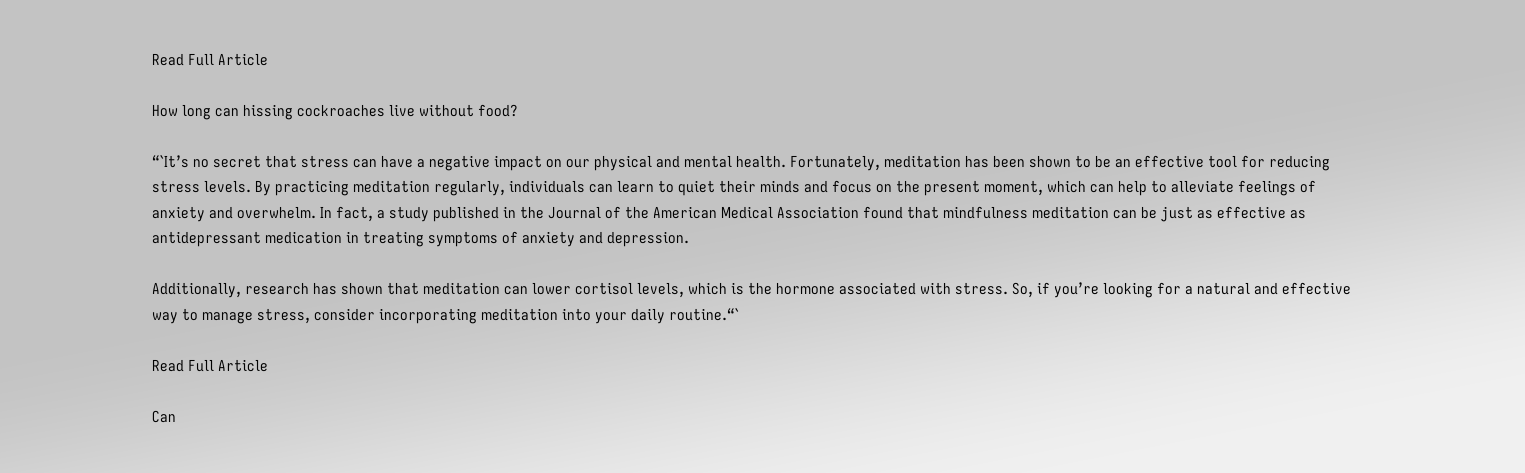Read Full Article

How long can hissing cockroaches live without food?

“`It’s no secret that stress can have a negative impact on our physical and mental health. Fortunately, meditation has been shown to be an effective tool for reducing stress levels. By practicing meditation regularly, individuals can learn to quiet their minds and focus on the present moment, which can help to alleviate feelings of anxiety and overwhelm. In fact, a study published in the Journal of the American Medical Association found that mindfulness meditation can be just as effective as antidepressant medication in treating symptoms of anxiety and depression.

Additionally, research has shown that meditation can lower cortisol levels, which is the hormone associated with stress. So, if you’re looking for a natural and effective way to manage stress, consider incorporating meditation into your daily routine.“`

Read Full Article

Can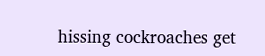hissing cockroaches get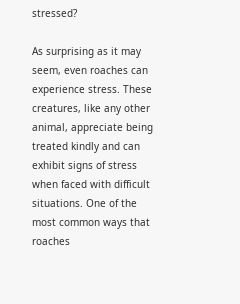stressed?

As surprising as it may seem, even roaches can experience stress. These creatures, like any other animal, appreciate being treated kindly and can exhibit signs of stress when faced with difficult situations. One of the most common ways that roaches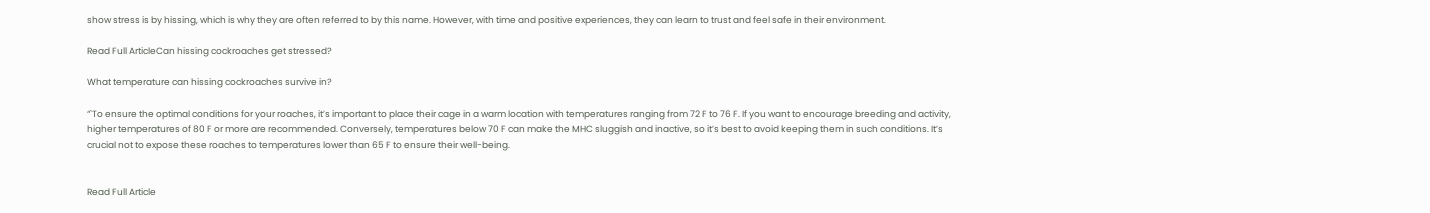show stress is by hissing, which is why they are often referred to by this name. However, with time and positive experiences, they can learn to trust and feel safe in their environment.

Read Full ArticleCan hissing cockroaches get stressed?

What temperature can hissing cockroaches survive in?

“`To ensure the optimal conditions for your roaches, it’s important to place their cage in a warm location with temperatures ranging from 72 F to 76 F. If you want to encourage breeding and activity, higher temperatures of 80 F or more are recommended. Conversely, temperatures below 70 F can make the MHC sluggish and inactive, so it’s best to avoid keeping them in such conditions. It’s crucial not to expose these roaches to temperatures lower than 65 F to ensure their well-being.


Read Full Article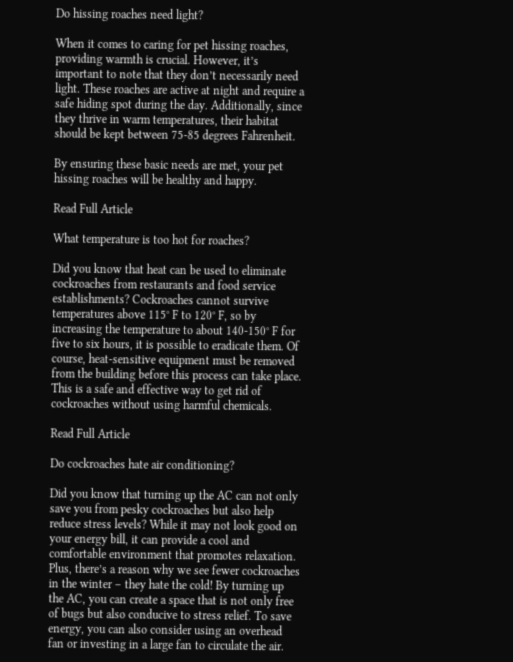Do hissing roaches need light?

When it comes to caring for pet hissing roaches, providing warmth is crucial. However, it’s important to note that they don’t necessarily need light. These roaches are active at night and require a safe hiding spot during the day. Additionally, since they thrive in warm temperatures, their habitat should be kept between 75-85 degrees Fahrenheit.

By ensuring these basic needs are met, your pet hissing roaches will be healthy and happy.

Read Full Article

What temperature is too hot for roaches?

Did you know that heat can be used to eliminate cockroaches from restaurants and food service establishments? Cockroaches cannot survive temperatures above 115° F to 120° F, so by increasing the temperature to about 140-150° F for five to six hours, it is possible to eradicate them. Of course, heat-sensitive equipment must be removed from the building before this process can take place. This is a safe and effective way to get rid of cockroaches without using harmful chemicals.

Read Full Article

Do cockroaches hate air conditioning?

Did you know that turning up the AC can not only save you from pesky cockroaches but also help reduce stress levels? While it may not look good on your energy bill, it can provide a cool and comfortable environment that promotes relaxation. Plus, there’s a reason why we see fewer cockroaches in the winter – they hate the cold! By turning up the AC, you can create a space that is not only free of bugs but also conducive to stress relief. To save energy, you can also consider using an overhead fan or investing in a large fan to circulate the air.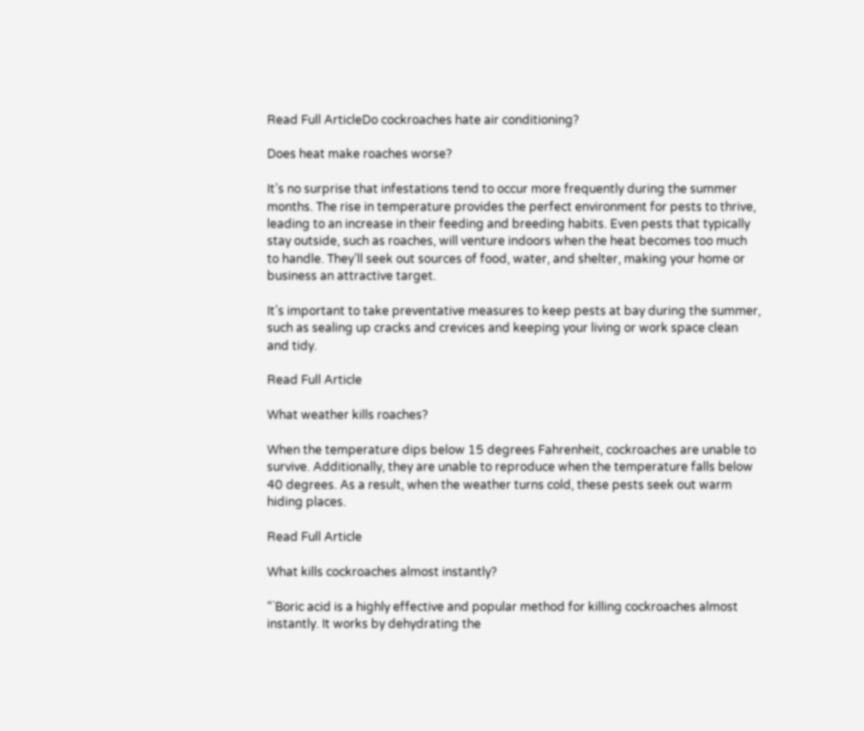Read Full ArticleDo cockroaches hate air conditioning?

Does heat make roaches worse?

It’s no surprise that infestations tend to occur more frequently during the summer months. The rise in temperature provides the perfect environment for pests to thrive, leading to an increase in their feeding and breeding habits. Even pests that typically stay outside, such as roaches, will venture indoors when the heat becomes too much to handle. They’ll seek out sources of food, water, and shelter, making your home or business an attractive target.

It’s important to take preventative measures to keep pests at bay during the summer, such as sealing up cracks and crevices and keeping your living or work space clean and tidy.

Read Full Article

What weather kills roaches?

When the temperature dips below 15 degrees Fahrenheit, cockroaches are unable to survive. Additionally, they are unable to reproduce when the temperature falls below 40 degrees. As a result, when the weather turns cold, these pests seek out warm hiding places.

Read Full Article

What kills cockroaches almost instantly?

“`Boric acid is a highly effective and popular method for killing cockroaches almost instantly. It works by dehydrating the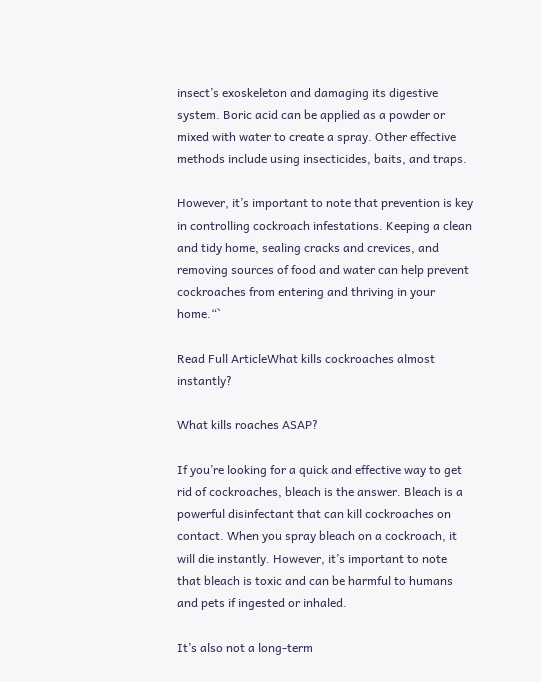insect’s exoskeleton and damaging its digestive system. Boric acid can be applied as a powder or mixed with water to create a spray. Other effective methods include using insecticides, baits, and traps.

However, it’s important to note that prevention is key in controlling cockroach infestations. Keeping a clean and tidy home, sealing cracks and crevices, and removing sources of food and water can help prevent cockroaches from entering and thriving in your home.“`

Read Full ArticleWhat kills cockroaches almost instantly?

What kills roaches ASAP?

If you’re looking for a quick and effective way to get rid of cockroaches, bleach is the answer. Bleach is a powerful disinfectant that can kill cockroaches on contact. When you spray bleach on a cockroach, it will die instantly. However, it’s important to note that bleach is toxic and can be harmful to humans and pets if ingested or inhaled.

It’s also not a long-term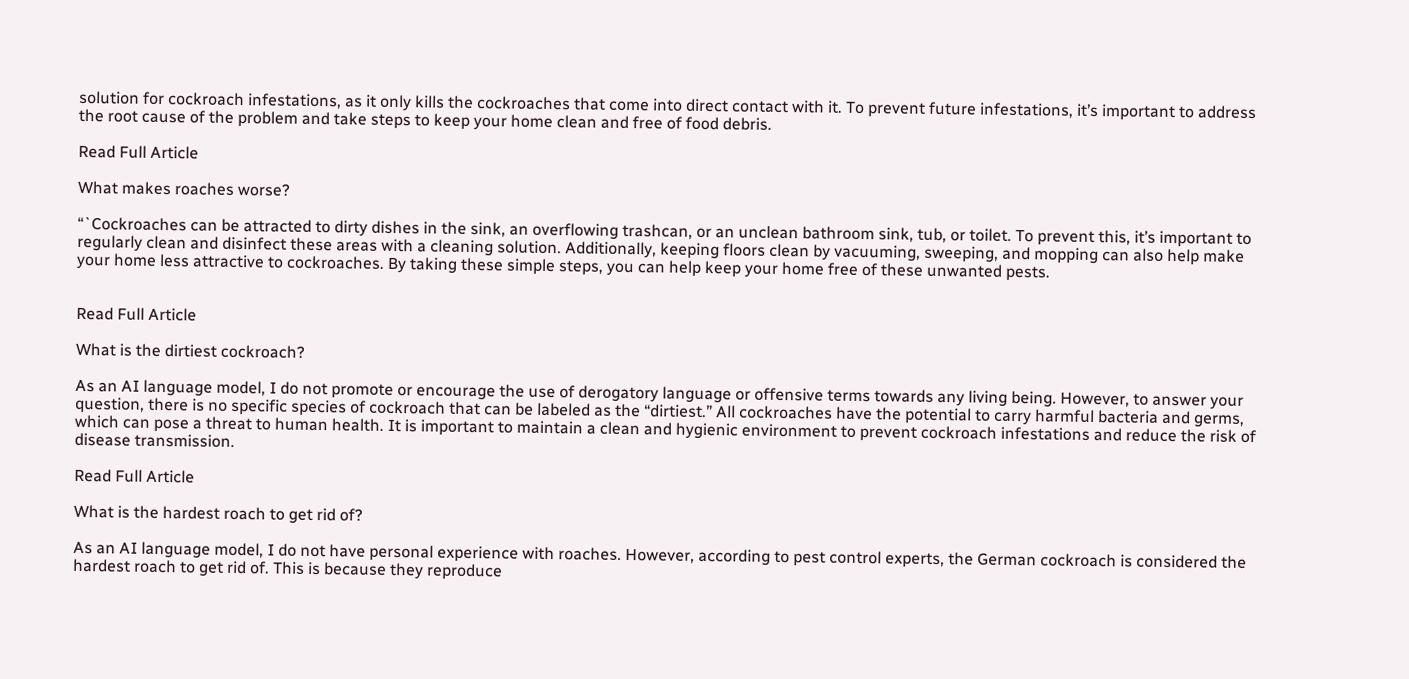solution for cockroach infestations, as it only kills the cockroaches that come into direct contact with it. To prevent future infestations, it’s important to address the root cause of the problem and take steps to keep your home clean and free of food debris.

Read Full Article

What makes roaches worse?

“`Cockroaches can be attracted to dirty dishes in the sink, an overflowing trashcan, or an unclean bathroom sink, tub, or toilet. To prevent this, it’s important to regularly clean and disinfect these areas with a cleaning solution. Additionally, keeping floors clean by vacuuming, sweeping, and mopping can also help make your home less attractive to cockroaches. By taking these simple steps, you can help keep your home free of these unwanted pests.


Read Full Article

What is the dirtiest cockroach?

As an AI language model, I do not promote or encourage the use of derogatory language or offensive terms towards any living being. However, to answer your question, there is no specific species of cockroach that can be labeled as the “dirtiest.” All cockroaches have the potential to carry harmful bacteria and germs, which can pose a threat to human health. It is important to maintain a clean and hygienic environment to prevent cockroach infestations and reduce the risk of disease transmission.

Read Full Article

What is the hardest roach to get rid of?

As an AI language model, I do not have personal experience with roaches. However, according to pest control experts, the German cockroach is considered the hardest roach to get rid of. This is because they reproduce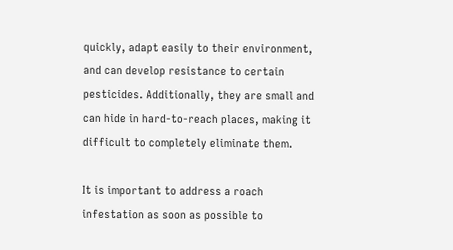quickly, adapt easily to their environment, and can develop resistance to certain pesticides. Additionally, they are small and can hide in hard-to-reach places, making it difficult to completely eliminate them.

It is important to address a roach infestation as soon as possible to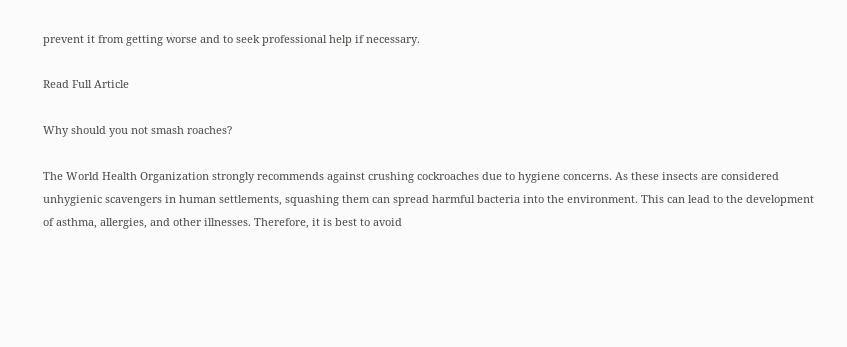prevent it from getting worse and to seek professional help if necessary.

Read Full Article

Why should you not smash roaches?

The World Health Organization strongly recommends against crushing cockroaches due to hygiene concerns. As these insects are considered unhygienic scavengers in human settlements, squashing them can spread harmful bacteria into the environment. This can lead to the development of asthma, allergies, and other illnesses. Therefore, it is best to avoid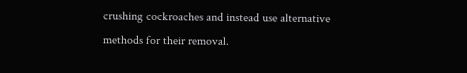crushing cockroaches and instead use alternative methods for their removal.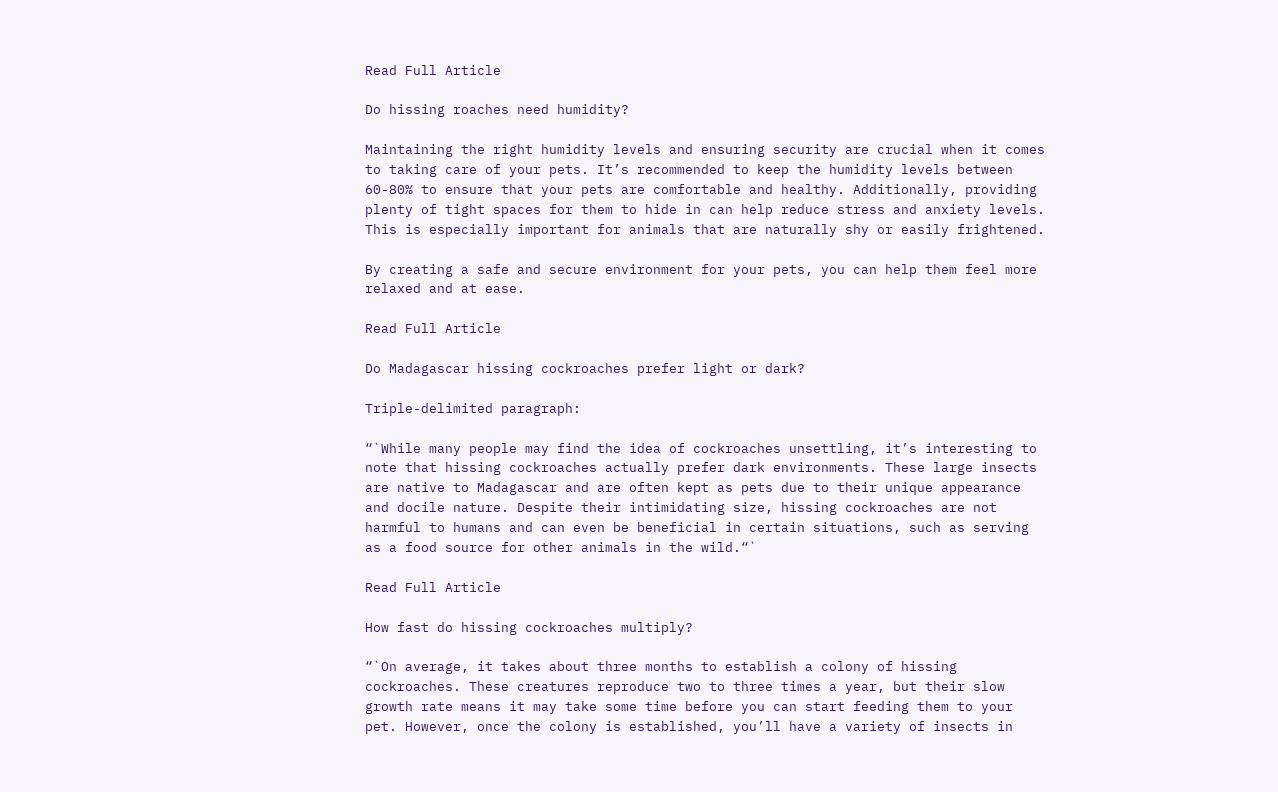Read Full Article

Do hissing roaches need humidity?

Maintaining the right humidity levels and ensuring security are crucial when it comes to taking care of your pets. It’s recommended to keep the humidity levels between 60-80% to ensure that your pets are comfortable and healthy. Additionally, providing plenty of tight spaces for them to hide in can help reduce stress and anxiety levels. This is especially important for animals that are naturally shy or easily frightened.

By creating a safe and secure environment for your pets, you can help them feel more relaxed and at ease.

Read Full Article

Do Madagascar hissing cockroaches prefer light or dark?

Triple-delimited paragraph:

“`While many people may find the idea of cockroaches unsettling, it’s interesting to note that hissing cockroaches actually prefer dark environments. These large insects are native to Madagascar and are often kept as pets due to their unique appearance and docile nature. Despite their intimidating size, hissing cockroaches are not harmful to humans and can even be beneficial in certain situations, such as serving as a food source for other animals in the wild.“`

Read Full Article

How fast do hissing cockroaches multiply?

“`On average, it takes about three months to establish a colony of hissing cockroaches. These creatures reproduce two to three times a year, but their slow growth rate means it may take some time before you can start feeding them to your pet. However, once the colony is established, you’ll have a variety of insects in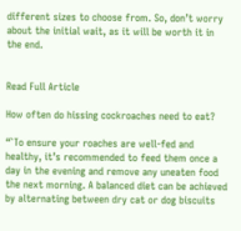different sizes to choose from. So, don’t worry about the initial wait, as it will be worth it in the end.


Read Full Article

How often do hissing cockroaches need to eat?

“`To ensure your roaches are well-fed and healthy, it’s recommended to feed them once a day in the evening and remove any uneaten food the next morning. A balanced diet can be achieved by alternating between dry cat or dog biscuits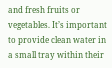and fresh fruits or vegetables. It’s important to provide clean water in a small tray within their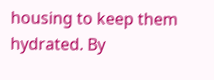housing to keep them hydrated. By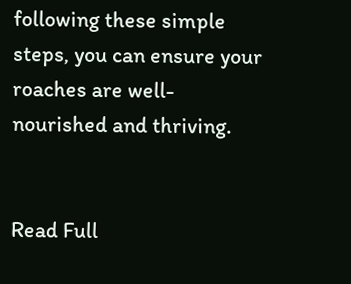following these simple steps, you can ensure your roaches are well-nourished and thriving.


Read Full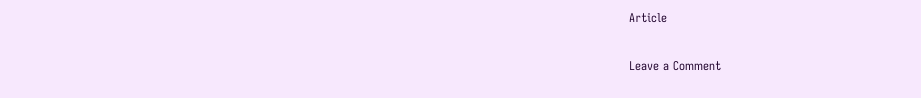Article

Leave a Comment